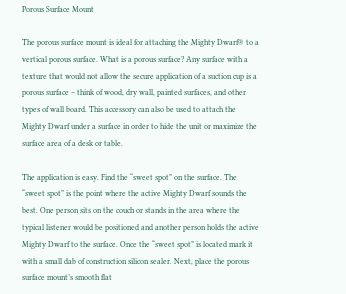Porous Surface Mount

The porous surface mount is ideal for attaching the Mighty Dwarf® to a vertical porous surface. What is a porous surface? Any surface with a texture that would not allow the secure application of a suction cup is a porous surface – think of wood, dry wall, painted surfaces, and other types of wall board. This accessory can also be used to attach the Mighty Dwarf under a surface in order to hide the unit or maximize the surface area of a desk or table.

The application is easy. Find the “sweet spot” on the surface. The “sweet spot” is the point where the active Mighty Dwarf sounds the best. One person sits on the couch or stands in the area where the typical listener would be positioned and another person holds the active Mighty Dwarf to the surface. Once the “sweet spot” is located mark it with a small dab of construction silicon sealer. Next, place the porous surface mount’s smooth flat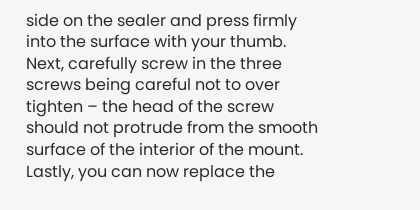side on the sealer and press firmly into the surface with your thumb. Next, carefully screw in the three screws being careful not to over tighten – the head of the screw should not protrude from the smooth surface of the interior of the mount. Lastly, you can now replace the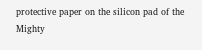protective paper on the silicon pad of the Mighty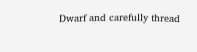Dwarf and carefully thread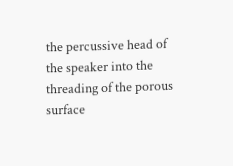the percussive head of the speaker into the threading of the porous surface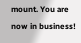mount. You are now in business!